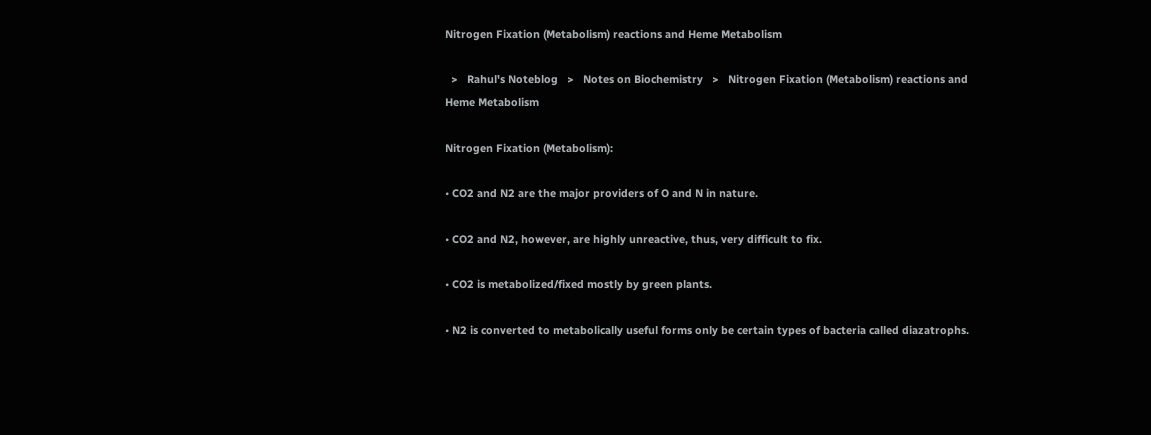Nitrogen Fixation (Metabolism) reactions and Heme Metabolism

  >   Rahul's Noteblog   >   Notes on Biochemistry   >   Nitrogen Fixation (Metabolism) reactions and Heme Metabolism

Nitrogen Fixation (Metabolism):

• CO2 and N2 are the major providers of O and N in nature.

• CO2 and N2, however, are highly unreactive, thus, very difficult to fix.

• CO2 is metabolized/fixed mostly by green plants.

• N2 is converted to metabolically useful forms only be certain types of bacteria called diazatrophs.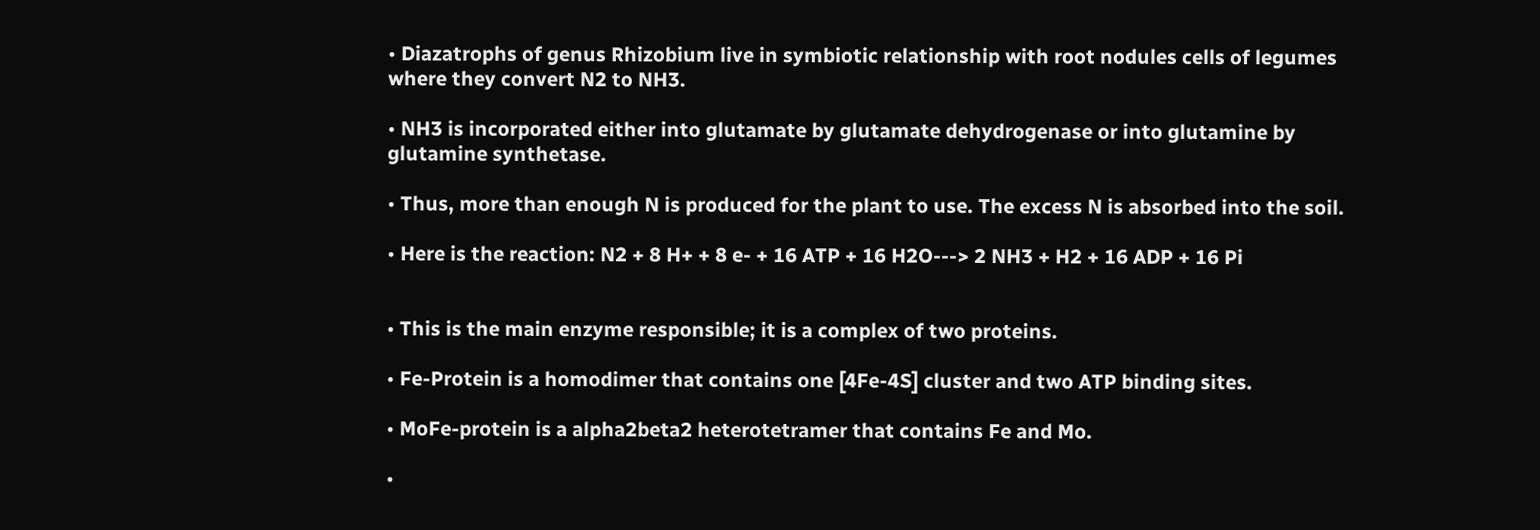• Diazatrophs of genus Rhizobium live in symbiotic relationship with root nodules cells of legumes where they convert N2 to NH3.

• NH3 is incorporated either into glutamate by glutamate dehydrogenase or into glutamine by glutamine synthetase.

• Thus, more than enough N is produced for the plant to use. The excess N is absorbed into the soil.

• Here is the reaction: N2 + 8 H+ + 8 e- + 16 ATP + 16 H2O---> 2 NH3 + H2 + 16 ADP + 16 Pi


• This is the main enzyme responsible; it is a complex of two proteins.

• Fe-Protein is a homodimer that contains one [4Fe-4S] cluster and two ATP binding sites.

• MoFe-protein is a alpha2beta2 heterotetramer that contains Fe and Mo.

•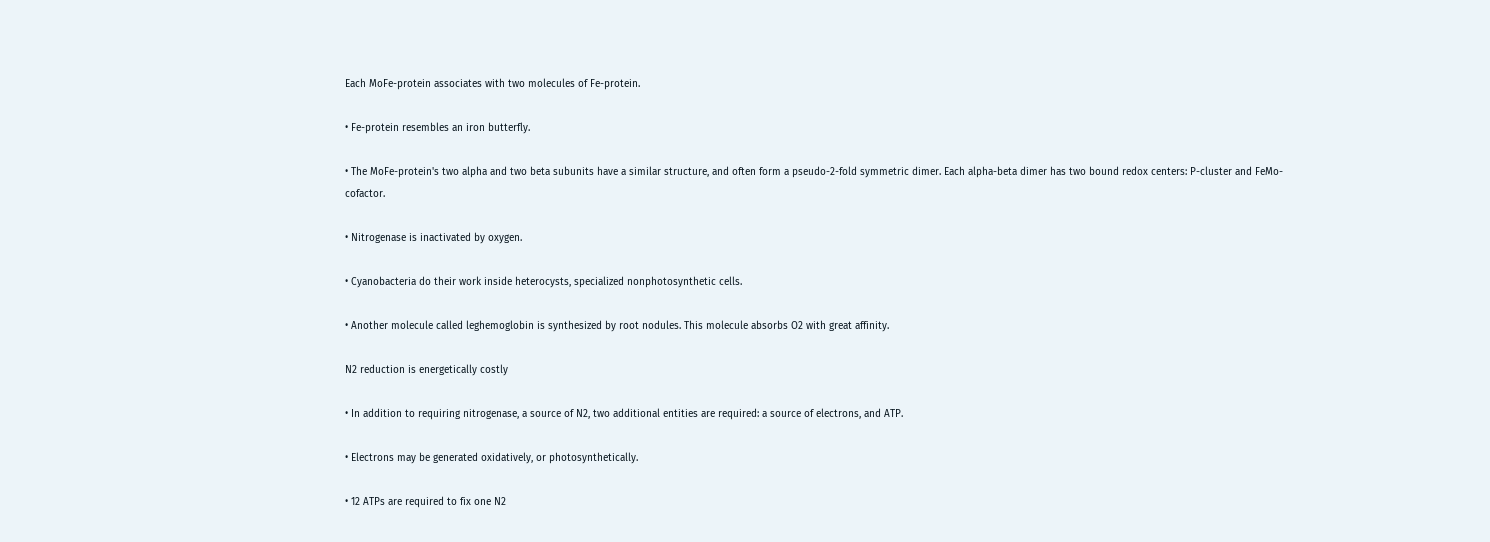Each MoFe-protein associates with two molecules of Fe-protein.

• Fe-protein resembles an iron butterfly.

• The MoFe-protein's two alpha and two beta subunits have a similar structure, and often form a pseudo-2-fold symmetric dimer. Each alpha-beta dimer has two bound redox centers: P-cluster and FeMo-cofactor.

• Nitrogenase is inactivated by oxygen.

• Cyanobacteria do their work inside heterocysts, specialized nonphotosynthetic cells.

• Another molecule called leghemoglobin is synthesized by root nodules. This molecule absorbs O2 with great affinity.

N2 reduction is energetically costly

• In addition to requiring nitrogenase, a source of N2, two additional entities are required: a source of electrons, and ATP.

• Electrons may be generated oxidatively, or photosynthetically.

• 12 ATPs are required to fix one N2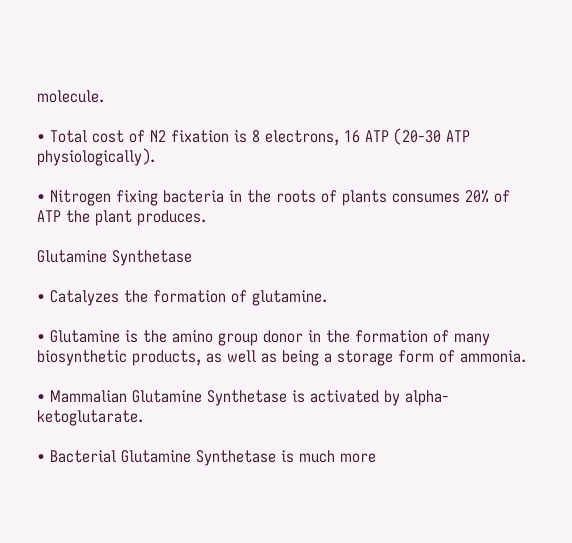molecule.

• Total cost of N2 fixation is 8 electrons, 16 ATP (20-30 ATP physiologically).

• Nitrogen fixing bacteria in the roots of plants consumes 20% of ATP the plant produces.

Glutamine Synthetase

• Catalyzes the formation of glutamine.

• Glutamine is the amino group donor in the formation of many biosynthetic products, as well as being a storage form of ammonia.

• Mammalian Glutamine Synthetase is activated by alpha-ketoglutarate.

• Bacterial Glutamine Synthetase is much more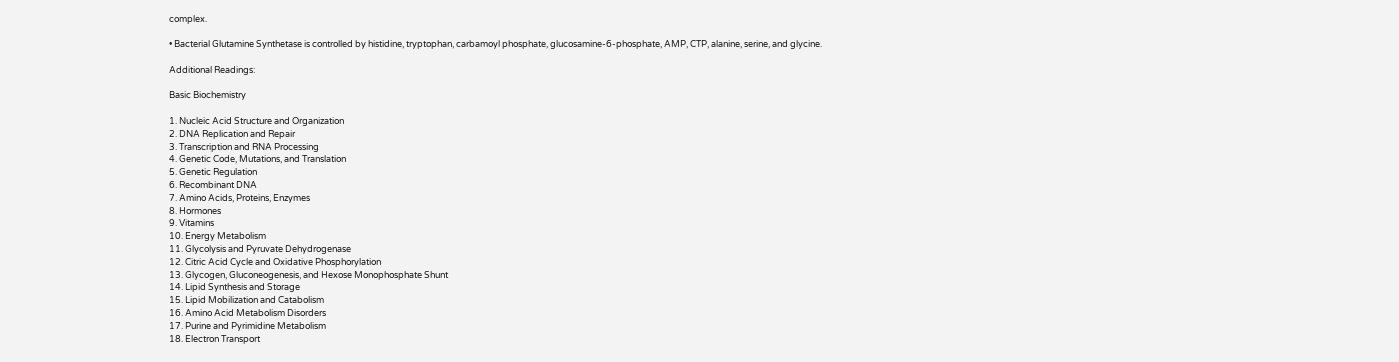complex.

• Bacterial Glutamine Synthetase is controlled by histidine, tryptophan, carbamoyl phosphate, glucosamine-6-phosphate, AMP, CTP, alanine, serine, and glycine.

Additional Readings:

Basic Biochemistry

1. Nucleic Acid Structure and Organization
2. DNA Replication and Repair
3. Transcription and RNA Processing
4. Genetic Code, Mutations, and Translation
5. Genetic Regulation
6. Recombinant DNA
7. Amino Acids, Proteins, Enzymes
8. Hormones
9. Vitamins
10. Energy Metabolism
11. Glycolysis and Pyruvate Dehydrogenase
12. Citric Acid Cycle and Oxidative Phosphorylation
13. Glycogen, Gluconeogenesis, and Hexose Monophosphate Shunt
14. Lipid Synthesis and Storage
15. Lipid Mobilization and Catabolism
16. Amino Acid Metabolism Disorders
17. Purine and Pyrimidine Metabolism
18. Electron Transport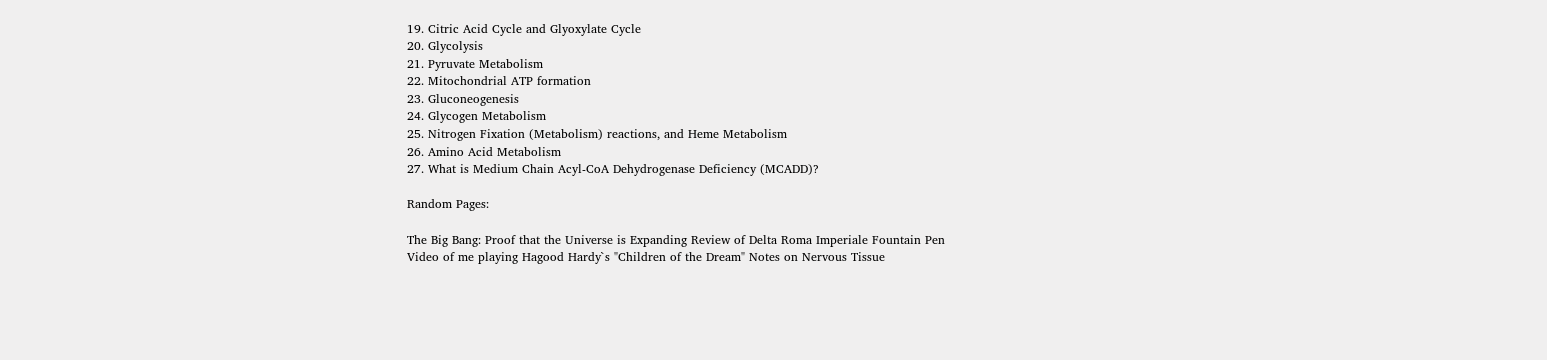19. Citric Acid Cycle and Glyoxylate Cycle
20. Glycolysis
21. Pyruvate Metabolism
22. Mitochondrial ATP formation
23. Gluconeogenesis
24. Glycogen Metabolism
25. Nitrogen Fixation (Metabolism) reactions, and Heme Metabolism
26. Amino Acid Metabolism
27. What is Medium Chain Acyl-CoA Dehydrogenase Deficiency (MCADD)?

Random Pages:

The Big Bang: Proof that the Universe is Expanding Review of Delta Roma Imperiale Fountain Pen
Video of me playing Hagood Hardy`s "Children of the Dream" Notes on Nervous Tissue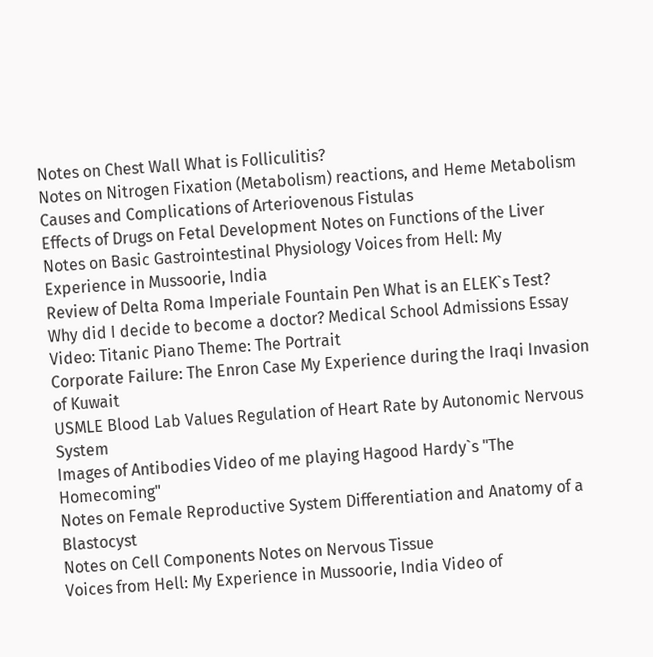Notes on Chest Wall What is Folliculitis?
Notes on Nitrogen Fixation (Metabolism) reactions, and Heme Metabolism Causes and Complications of Arteriovenous Fistulas
Effects of Drugs on Fetal Development Notes on Functions of the Liver
Notes on Basic Gastrointestinal Physiology Voices from Hell: My Experience in Mussoorie, India
Review of Delta Roma Imperiale Fountain Pen What is an ELEK`s Test?
Why did I decide to become a doctor? Medical School Admissions Essay Video: Titanic Piano Theme: The Portrait
Corporate Failure: The Enron Case My Experience during the Iraqi Invasion of Kuwait
USMLE Blood Lab Values Regulation of Heart Rate by Autonomic Nervous System
Images of Antibodies Video of me playing Hagood Hardy`s "The Homecoming"
Notes on Female Reproductive System Differentiation and Anatomy of a Blastocyst
Notes on Cell Components Notes on Nervous Tissue
Voices from Hell: My Experience in Mussoorie, India Video of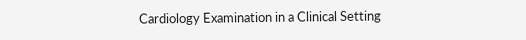Cardiology Examination in a Clinical Setting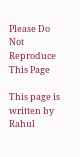Please Do Not Reproduce This Page

This page is written by Rahul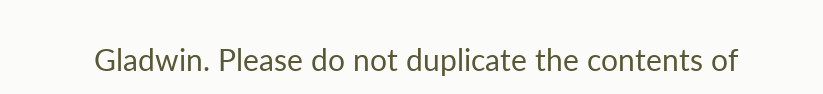Gladwin. Please do not duplicate the contents of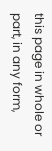this page in whole or part, in any form,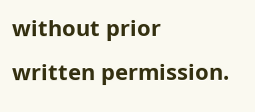without prior written permission.